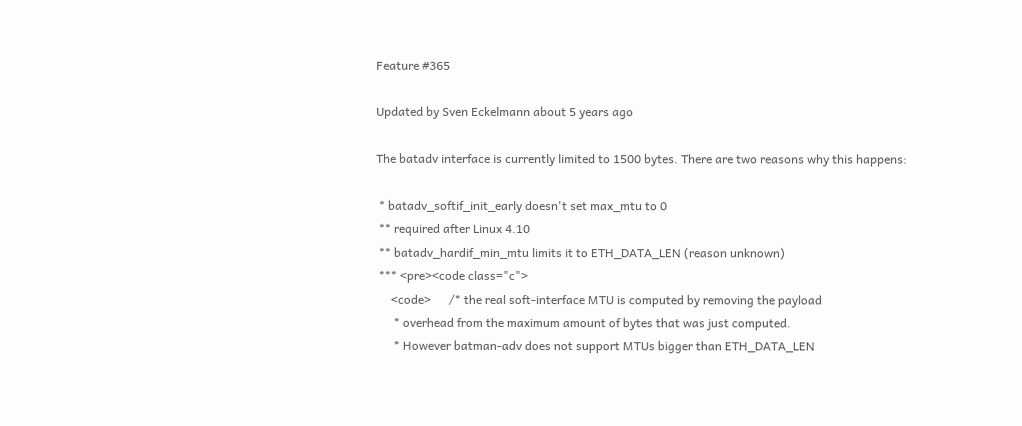Feature #365

Updated by Sven Eckelmann about 5 years ago

The batadv interface is currently limited to 1500 bytes. There are two reasons why this happens:

 * batadv_softif_init_early doesn't set max_mtu to 0
 ** required after Linux 4.10
 ** batadv_hardif_min_mtu limits it to ETH_DATA_LEN (reason unknown)
 *** <pre><code class="c">
     <code>      /* the real soft-interface MTU is computed by removing the payload
      * overhead from the maximum amount of bytes that was just computed.
      * However batman-adv does not support MTUs bigger than ETH_DATA_LEN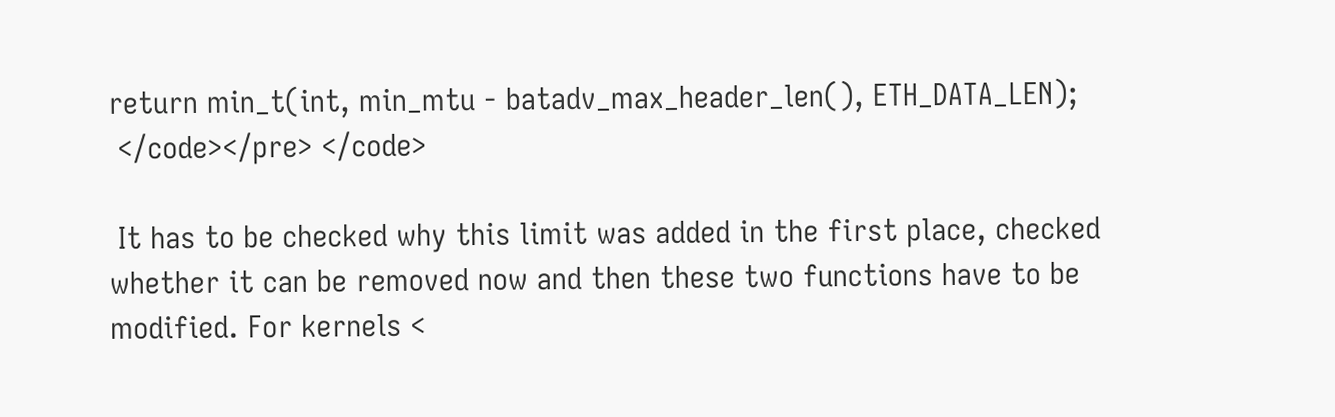return min_t(int, min_mtu - batadv_max_header_len(), ETH_DATA_LEN);
 </code></pre> </code>

 It has to be checked why this limit was added in the first place, checked whether it can be removed now and then these two functions have to be modified. For kernels <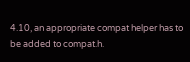4.10, an appropriate compat helper has to be added to compat.h.